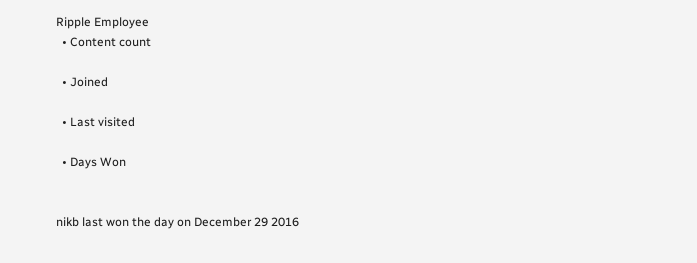Ripple Employee
  • Content count

  • Joined

  • Last visited

  • Days Won


nikb last won the day on December 29 2016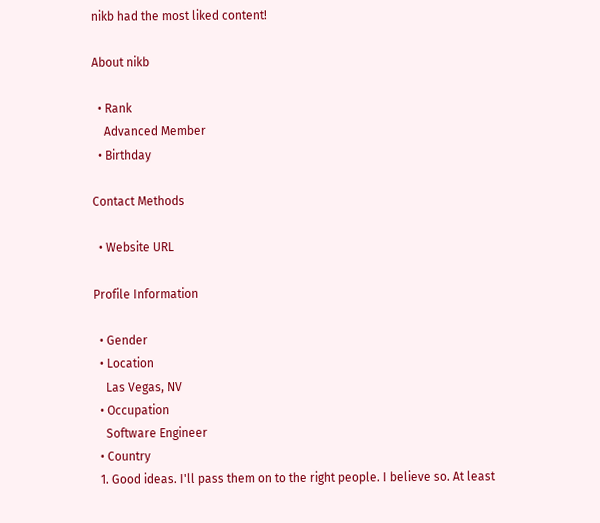nikb had the most liked content!

About nikb

  • Rank
    Advanced Member
  • Birthday

Contact Methods

  • Website URL

Profile Information

  • Gender
  • Location
    Las Vegas, NV
  • Occupation
    Software Engineer
  • Country
  1. Good ideas. I'll pass them on to the right people. I believe so. At least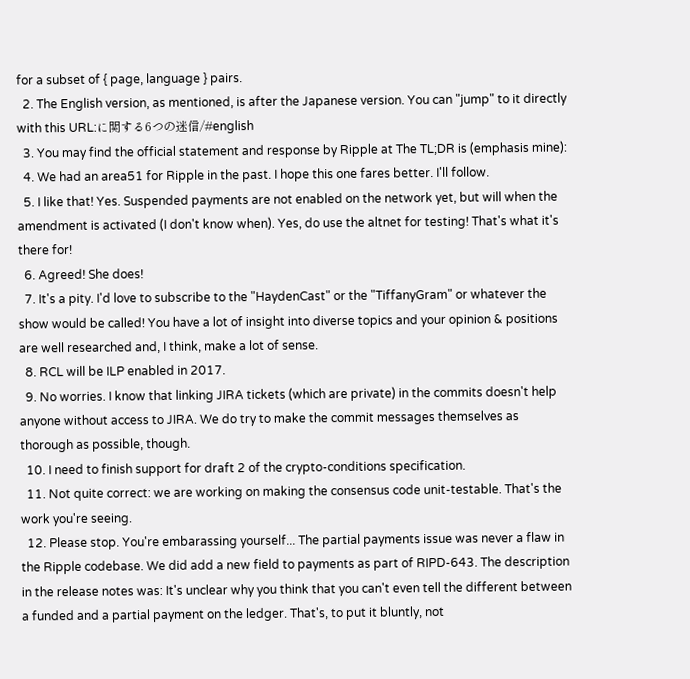for a subset of { page, language } pairs.
  2. The English version, as mentioned, is after the Japanese version. You can "jump" to it directly with this URL:に関する6つの迷信/#english
  3. You may find the official statement and response by Ripple at The TL;DR is (emphasis mine):
  4. We had an area51 for Ripple in the past. I hope this one fares better. I'll follow.
  5. I like that! Yes. Suspended payments are not enabled on the network yet, but will when the amendment is activated (I don't know when). Yes, do use the altnet for testing! That's what it's there for!
  6. Agreed! She does!
  7. It's a pity. I'd love to subscribe to the "HaydenCast" or the "TiffanyGram" or whatever the show would be called! You have a lot of insight into diverse topics and your opinion & positions are well researched and, I think, make a lot of sense.
  8. RCL will be ILP enabled in 2017.
  9. No worries. I know that linking JIRA tickets (which are private) in the commits doesn't help anyone without access to JIRA. We do try to make the commit messages themselves as thorough as possible, though.
  10. I need to finish support for draft 2 of the crypto-conditions specification.
  11. Not quite correct: we are working on making the consensus code unit-testable. That's the work you're seeing.
  12. Please stop. You're embarassing yourself... The partial payments issue was never a flaw in the Ripple codebase. We did add a new field to payments as part of RIPD-643. The description in the release notes was: It's unclear why you think that you can't even tell the different between a funded and a partial payment on the ledger. That's, to put it bluntly, not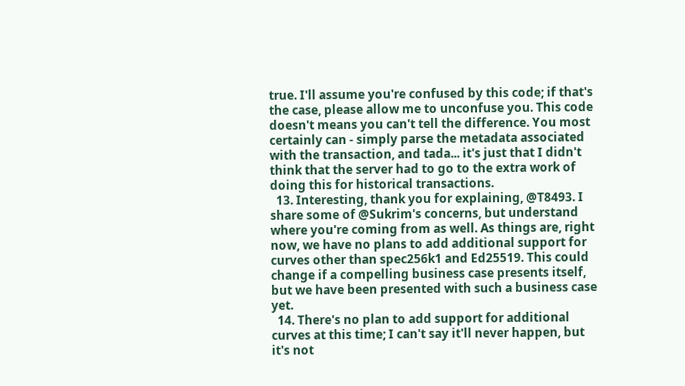true. I'll assume you're confused by this code; if that's the case, please allow me to unconfuse you. This code doesn't means you can't tell the difference. You most certainly can - simply parse the metadata associated with the transaction, and tada... it's just that I didn't think that the server had to go to the extra work of doing this for historical transactions.
  13. Interesting, thank you for explaining, @T8493. I share some of @Sukrim's concerns, but understand where you're coming from as well. As things are, right now, we have no plans to add additional support for curves other than spec256k1 and Ed25519. This could change if a compelling business case presents itself, but we have been presented with such a business case yet.
  14. There's no plan to add support for additional curves at this time; I can't say it'll never happen, but it's not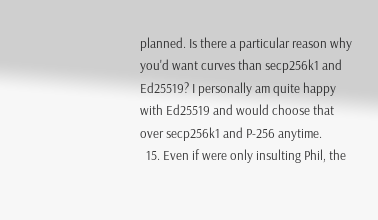planned. Is there a particular reason why you'd want curves than secp256k1 and Ed25519? I personally am quite happy with Ed25519 and would choose that over secp256k1 and P-256 anytime.
  15. Even if were only insulting Phil, the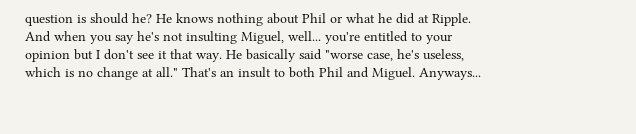question is should he? He knows nothing about Phil or what he did at Ripple. And when you say he's not insulting Miguel, well... you're entitled to your opinion but I don't see it that way. He basically said "worse case, he's useless, which is no change at all." That's an insult to both Phil and Miguel. Anyways...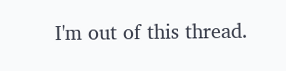I'm out of this thread.